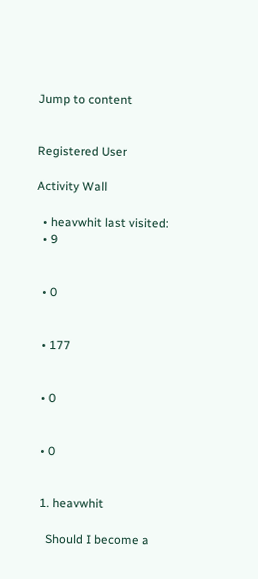Jump to content


Registered User

Activity Wall

  • heavwhit last visited:
  • 9


  • 0


  • 177


  • 0


  • 0


  1. heavwhit

    Should I become a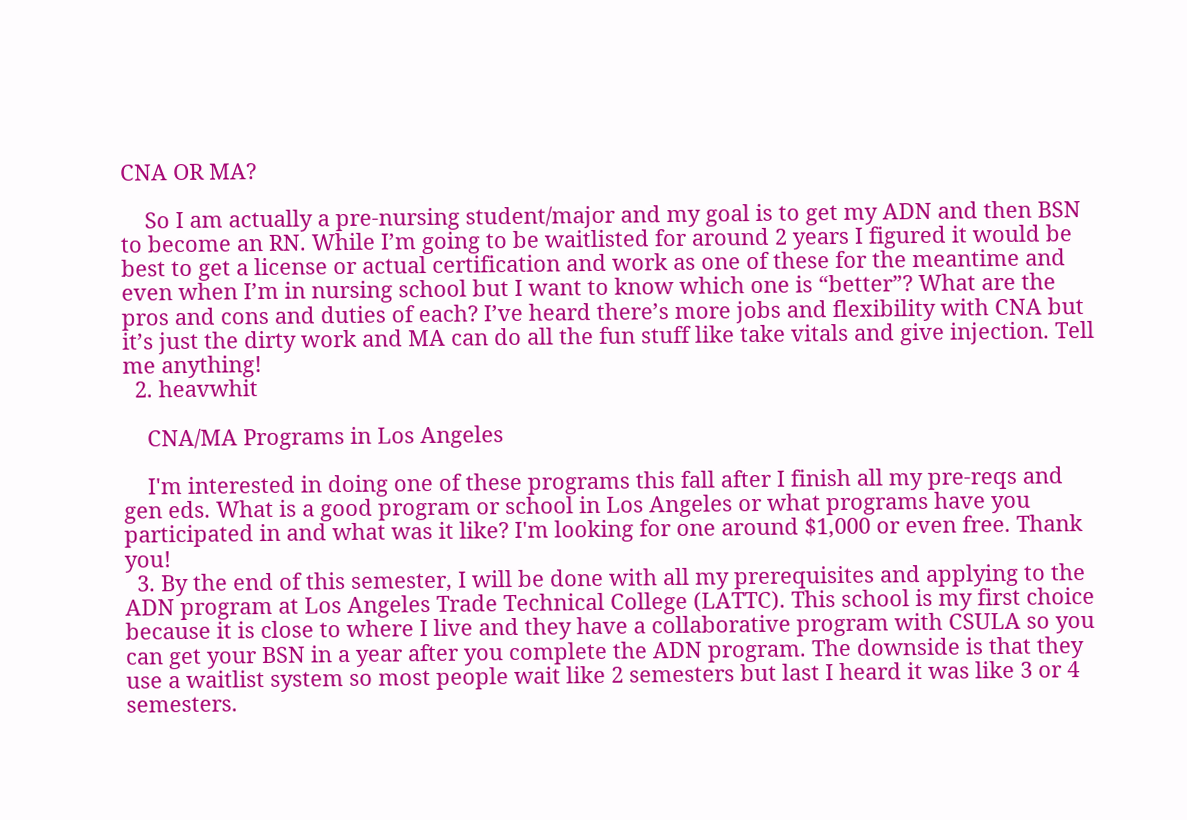CNA OR MA?

    So I am actually a pre-nursing student/major and my goal is to get my ADN and then BSN to become an RN. While I’m going to be waitlisted for around 2 years I figured it would be best to get a license or actual certification and work as one of these for the meantime and even when I’m in nursing school but I want to know which one is “better”? What are the pros and cons and duties of each? I’ve heard there’s more jobs and flexibility with CNA but it’s just the dirty work and MA can do all the fun stuff like take vitals and give injection. Tell me anything!
  2. heavwhit

    CNA/MA Programs in Los Angeles

    I'm interested in doing one of these programs this fall after I finish all my pre-reqs and gen eds. What is a good program or school in Los Angeles or what programs have you participated in and what was it like? I'm looking for one around $1,000 or even free. Thank you!
  3. By the end of this semester, I will be done with all my prerequisites and applying to the ADN program at Los Angeles Trade Technical College (LATTC). This school is my first choice because it is close to where I live and they have a collaborative program with CSULA so you can get your BSN in a year after you complete the ADN program. The downside is that they use a waitlist system so most people wait like 2 semesters but last I heard it was like 3 or 4 semesters.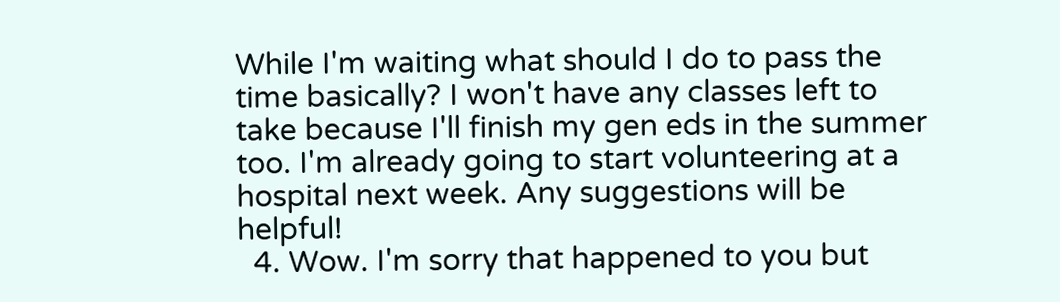While I'm waiting what should I do to pass the time basically? I won't have any classes left to take because I'll finish my gen eds in the summer too. I'm already going to start volunteering at a hospital next week. Any suggestions will be helpful!
  4. Wow. I'm sorry that happened to you but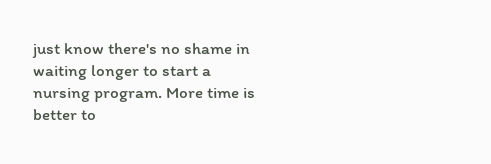just know there's no shame in waiting longer to start a nursing program. More time is better to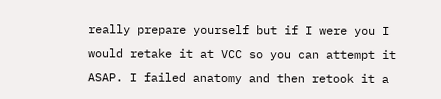really prepare yourself but if I were you I would retake it at VCC so you can attempt it ASAP. I failed anatomy and then retook it a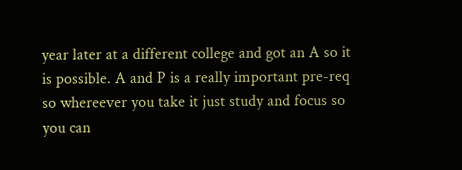year later at a different college and got an A so it is possible. A and P is a really important pre-req so whereever you take it just study and focus so you can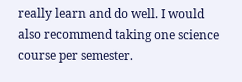really learn and do well. I would also recommend taking one science course per semester.